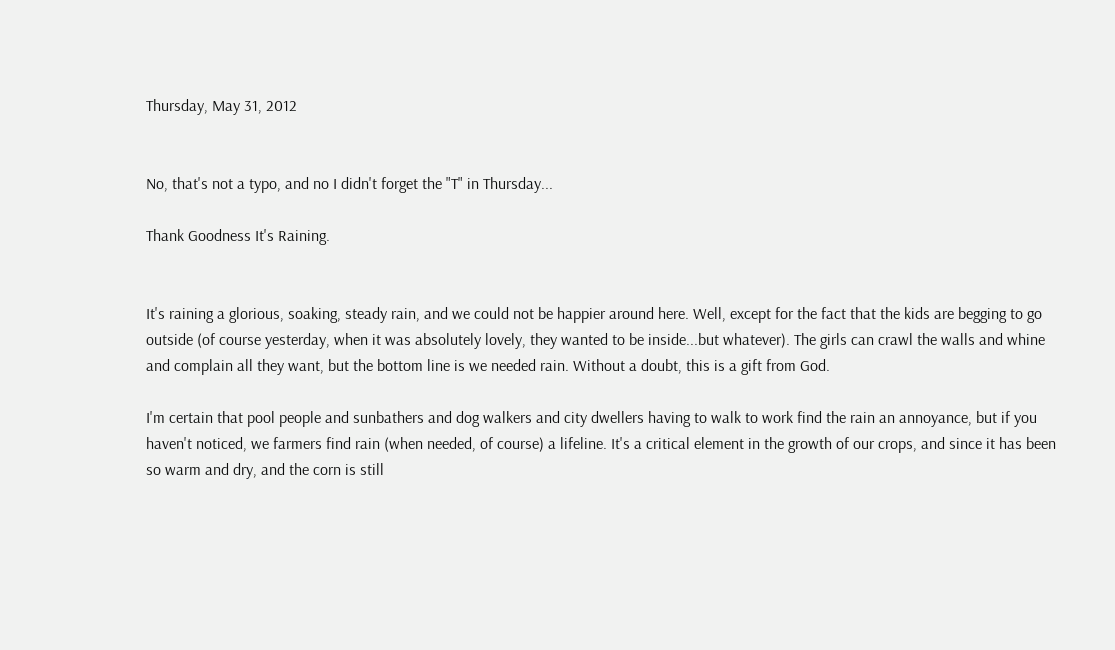Thursday, May 31, 2012


No, that's not a typo, and no I didn't forget the "T" in Thursday...

Thank Goodness It's Raining.


It's raining a glorious, soaking, steady rain, and we could not be happier around here. Well, except for the fact that the kids are begging to go outside (of course yesterday, when it was absolutely lovely, they wanted to be inside...but whatever). The girls can crawl the walls and whine and complain all they want, but the bottom line is we needed rain. Without a doubt, this is a gift from God.

I'm certain that pool people and sunbathers and dog walkers and city dwellers having to walk to work find the rain an annoyance, but if you haven't noticed, we farmers find rain (when needed, of course) a lifeline. It's a critical element in the growth of our crops, and since it has been so warm and dry, and the corn is still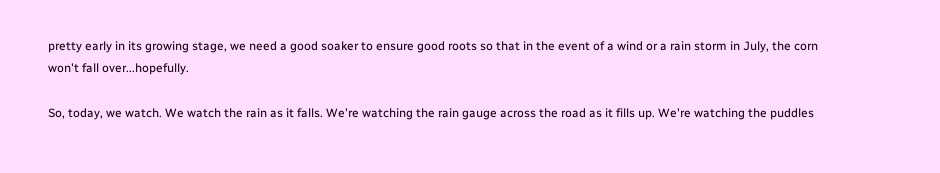pretty early in its growing stage, we need a good soaker to ensure good roots so that in the event of a wind or a rain storm in July, the corn won't fall over...hopefully.

So, today, we watch. We watch the rain as it falls. We're watching the rain gauge across the road as it fills up. We're watching the puddles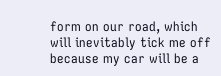form on our road, which will inevitably tick me off because my car will be a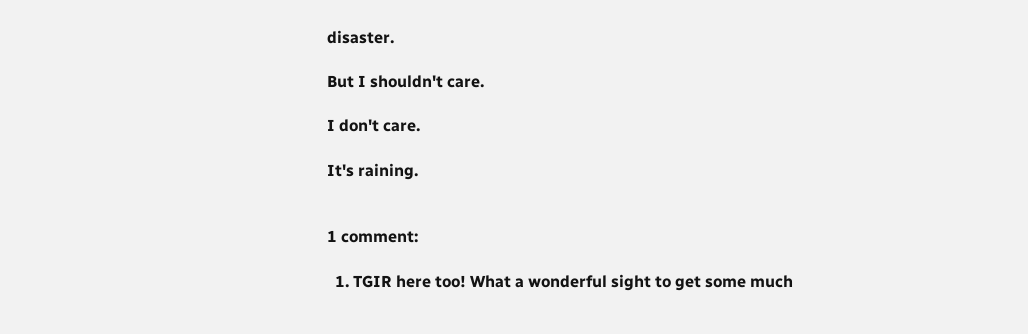disaster.

But I shouldn't care.

I don't care.

It's raining.


1 comment:

  1. TGIR here too! What a wonderful sight to get some much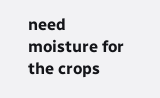need moisture for the crops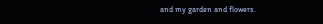and my garden and flowers.